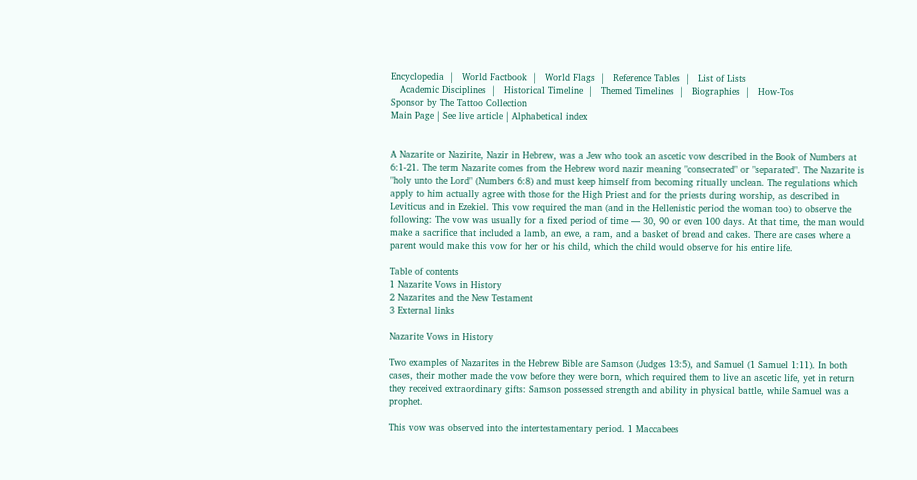Encyclopedia  |   World Factbook  |   World Flags  |   Reference Tables  |   List of Lists
   Academic Disciplines  |   Historical Timeline  |   Themed Timelines  |   Biographies  |   How-Tos
Sponsor by The Tattoo Collection
Main Page | See live article | Alphabetical index


A Nazarite or Nazirite, Nazir in Hebrew, was a Jew who took an ascetic vow described in the Book of Numbers at 6:1-21. The term Nazarite comes from the Hebrew word nazir meaning "consecrated" or "separated". The Nazarite is "holy unto the Lord" (Numbers 6:8) and must keep himself from becoming ritually unclean. The regulations which apply to him actually agree with those for the High Priest and for the priests during worship, as described in Leviticus and in Ezekiel. This vow required the man (and in the Hellenistic period the woman too) to observe the following: The vow was usually for a fixed period of time — 30, 90 or even 100 days. At that time, the man would make a sacrifice that included a lamb, an ewe, a ram, and a basket of bread and cakes. There are cases where a parent would make this vow for her or his child, which the child would observe for his entire life.

Table of contents
1 Nazarite Vows in History
2 Nazarites and the New Testament
3 External links

Nazarite Vows in History

Two examples of Nazarites in the Hebrew Bible are Samson (Judges 13:5), and Samuel (1 Samuel 1:11). In both cases, their mother made the vow before they were born, which required them to live an ascetic life, yet in return they received extraordinary gifts: Samson possessed strength and ability in physical battle, while Samuel was a prophet.

This vow was observed into the intertestamentary period. 1 Maccabees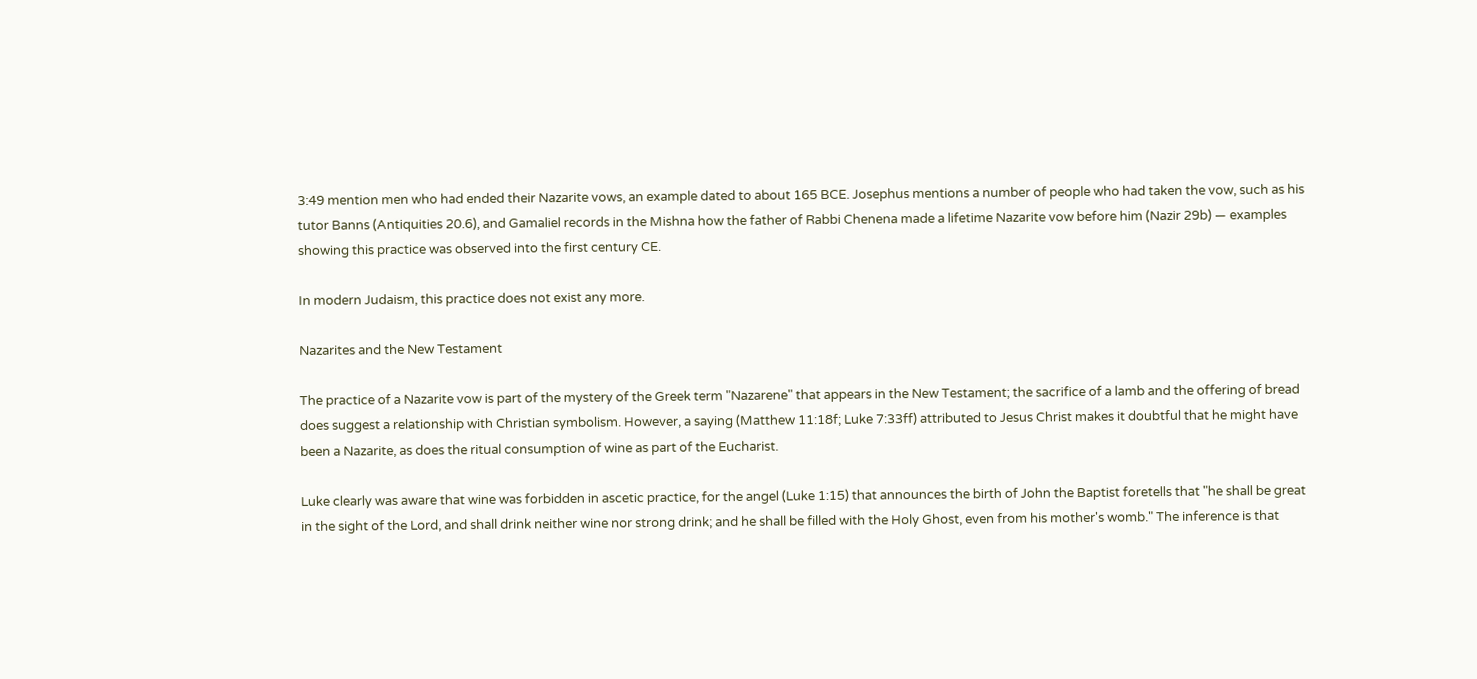3:49 mention men who had ended their Nazarite vows, an example dated to about 165 BCE. Josephus mentions a number of people who had taken the vow, such as his tutor Banns (Antiquities 20.6), and Gamaliel records in the Mishna how the father of Rabbi Chenena made a lifetime Nazarite vow before him (Nazir 29b) — examples showing this practice was observed into the first century CE.

In modern Judaism, this practice does not exist any more.

Nazarites and the New Testament

The practice of a Nazarite vow is part of the mystery of the Greek term "Nazarene" that appears in the New Testament; the sacrifice of a lamb and the offering of bread does suggest a relationship with Christian symbolism. However, a saying (Matthew 11:18f; Luke 7:33ff) attributed to Jesus Christ makes it doubtful that he might have been a Nazarite, as does the ritual consumption of wine as part of the Eucharist.

Luke clearly was aware that wine was forbidden in ascetic practice, for the angel (Luke 1:15) that announces the birth of John the Baptist foretells that "he shall be great in the sight of the Lord, and shall drink neither wine nor strong drink; and he shall be filled with the Holy Ghost, even from his mother's womb." The inference is that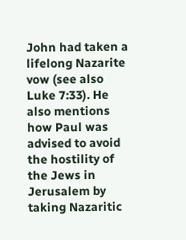John had taken a lifelong Nazarite vow (see also Luke 7:33). He also mentions how Paul was advised to avoid the hostility of the Jews in Jerusalem by taking Nazaritic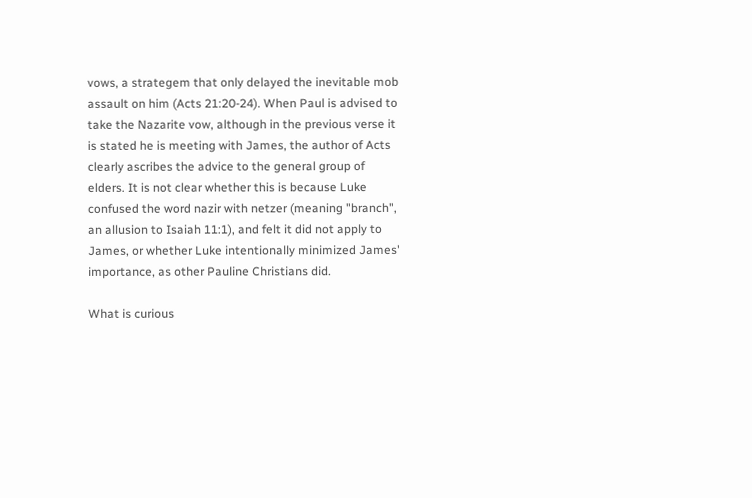vows, a strategem that only delayed the inevitable mob assault on him (Acts 21:20-24). When Paul is advised to take the Nazarite vow, although in the previous verse it is stated he is meeting with James, the author of Acts clearly ascribes the advice to the general group of elders. It is not clear whether this is because Luke confused the word nazir with netzer (meaning "branch", an allusion to Isaiah 11:1), and felt it did not apply to James, or whether Luke intentionally minimized James' importance, as other Pauline Christians did.

What is curious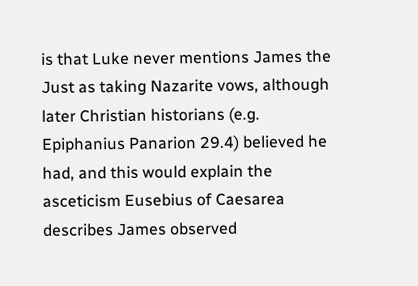is that Luke never mentions James the Just as taking Nazarite vows, although later Christian historians (e.g. Epiphanius Panarion 29.4) believed he had, and this would explain the asceticism Eusebius of Caesarea describes James observed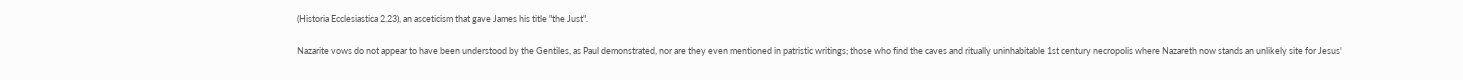(Historia Ecclesiastica 2.23), an asceticism that gave James his title "the Just".

Nazarite vows do not appear to have been understood by the Gentiles, as Paul demonstrated, nor are they even mentioned in patristic writings; those who find the caves and ritually uninhabitable 1st century necropolis where Nazareth now stands an unlikely site for Jesus'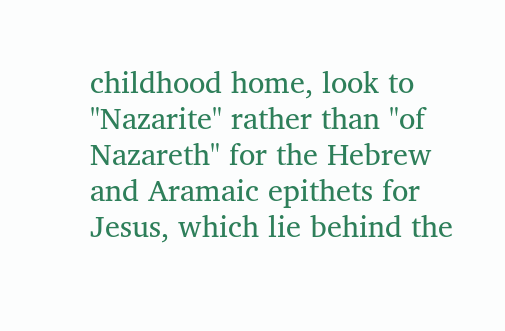childhood home, look to "Nazarite" rather than "of Nazareth" for the Hebrew and Aramaic epithets for Jesus, which lie behind the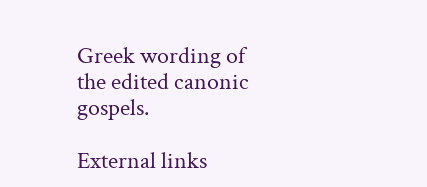Greek wording of the edited canonic gospels.

External links